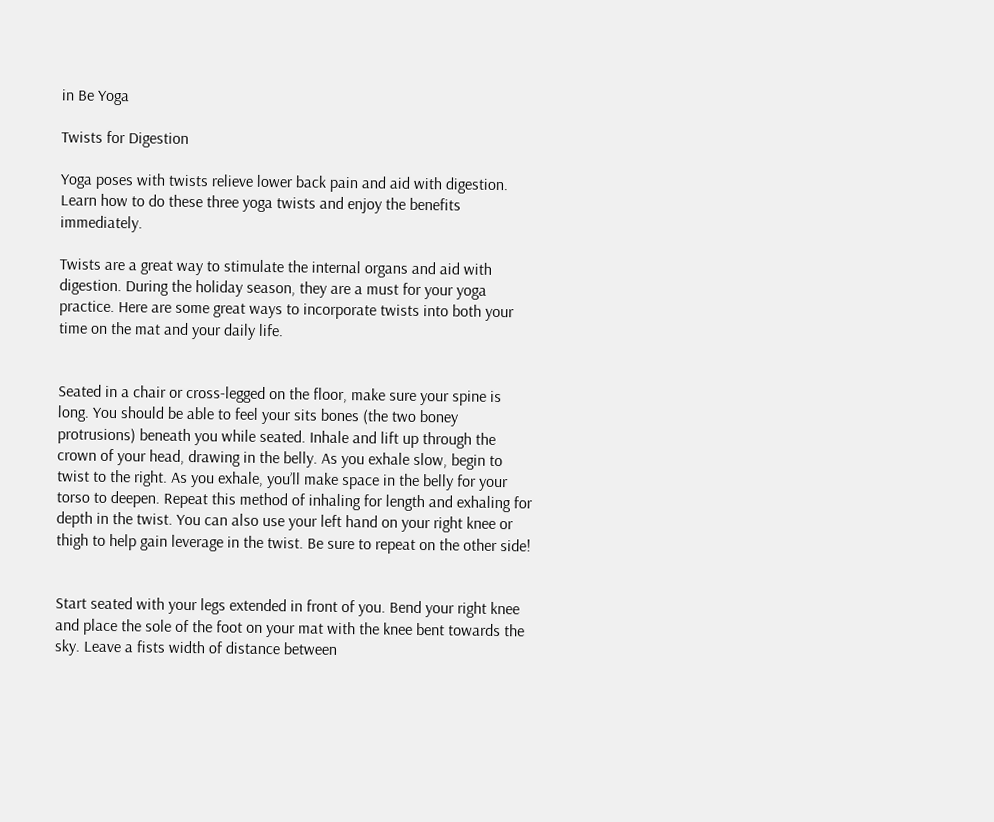in Be Yoga

Twists for Digestion

Yoga poses with twists relieve lower back pain and aid with digestion. Learn how to do these three yoga twists and enjoy the benefits immediately.

Twists are a great way to stimulate the internal organs and aid with digestion. During the holiday season, they are a must for your yoga practice. Here are some great ways to incorporate twists into both your time on the mat and your daily life.


Seated in a chair or cross-legged on the floor, make sure your spine is long. You should be able to feel your sits bones (the two boney protrusions) beneath you while seated. Inhale and lift up through the crown of your head, drawing in the belly. As you exhale slow, begin to twist to the right. As you exhale, you’ll make space in the belly for your torso to deepen. Repeat this method of inhaling for length and exhaling for depth in the twist. You can also use your left hand on your right knee or thigh to help gain leverage in the twist. Be sure to repeat on the other side!


Start seated with your legs extended in front of you. Bend your right knee and place the sole of the foot on your mat with the knee bent towards the sky. Leave a fists width of distance between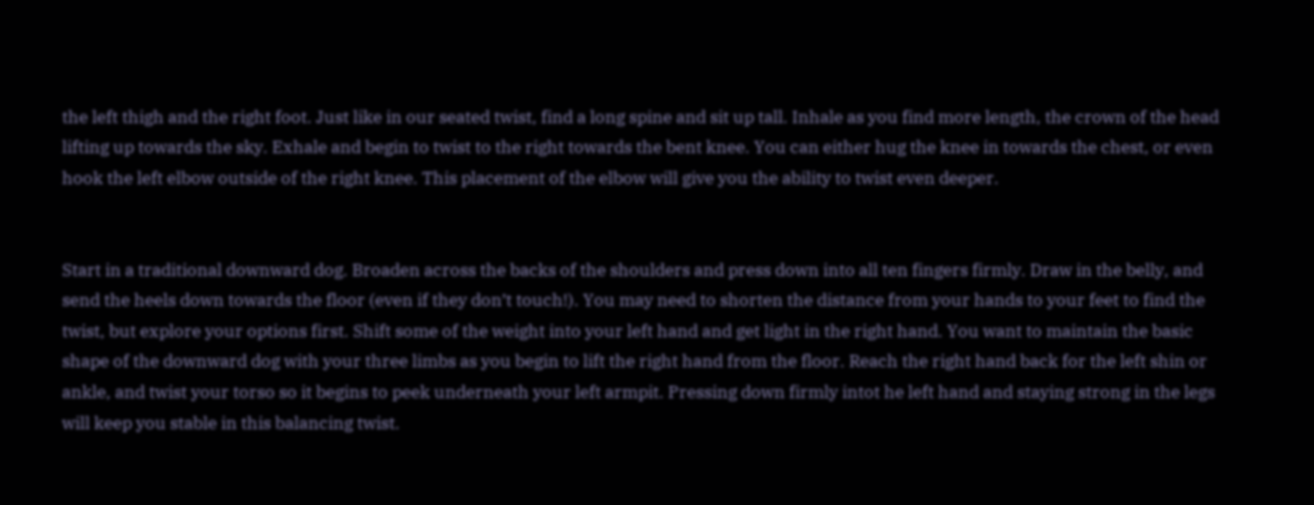the left thigh and the right foot. Just like in our seated twist, find a long spine and sit up tall. Inhale as you find more length, the crown of the head lifting up towards the sky. Exhale and begin to twist to the right towards the bent knee. You can either hug the knee in towards the chest, or even hook the left elbow outside of the right knee. This placement of the elbow will give you the ability to twist even deeper.


Start in a traditional downward dog. Broaden across the backs of the shoulders and press down into all ten fingers firmly. Draw in the belly, and send the heels down towards the floor (even if they don’t touch!). You may need to shorten the distance from your hands to your feet to find the twist, but explore your options first. Shift some of the weight into your left hand and get light in the right hand. You want to maintain the basic shape of the downward dog with your three limbs as you begin to lift the right hand from the floor. Reach the right hand back for the left shin or ankle, and twist your torso so it begins to peek underneath your left armpit. Pressing down firmly intot he left hand and staying strong in the legs will keep you stable in this balancing twist.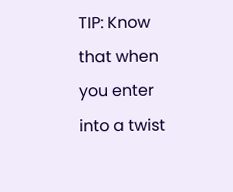TIP: Know that when you enter into a twist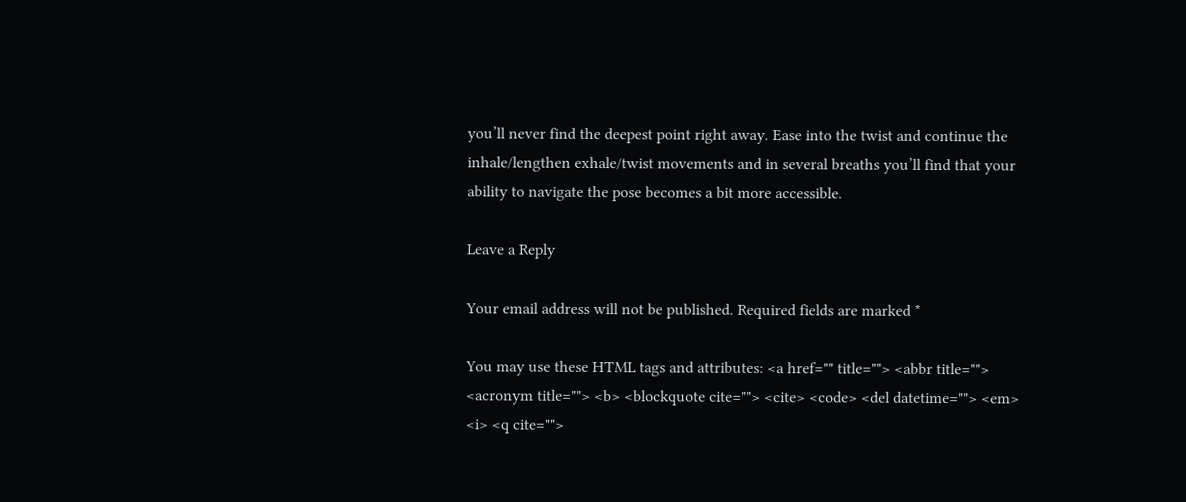you’ll never find the deepest point right away. Ease into the twist and continue the inhale/lengthen exhale/twist movements and in several breaths you’ll find that your ability to navigate the pose becomes a bit more accessible.

Leave a Reply

Your email address will not be published. Required fields are marked *

You may use these HTML tags and attributes: <a href="" title=""> <abbr title=""> <acronym title=""> <b> <blockquote cite=""> <cite> <code> <del datetime=""> <em> <i> <q cite="">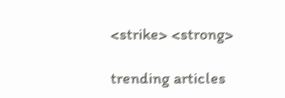<strike> <strong>

trending articles